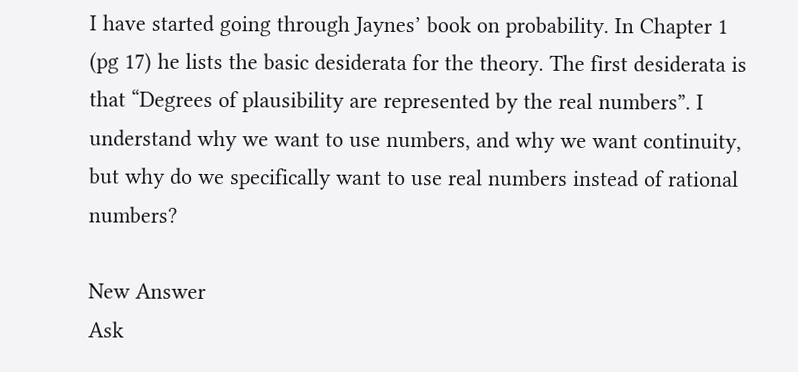I have started going through Jaynes’ book on probability. In Chapter 1 (pg 17) he lists the basic desiderata for the theory. The first desiderata is that “Degrees of plausibility are represented by the real numbers”. I understand why we want to use numbers, and why we want continuity, but why do we specifically want to use real numbers instead of rational numbers?

New Answer
Ask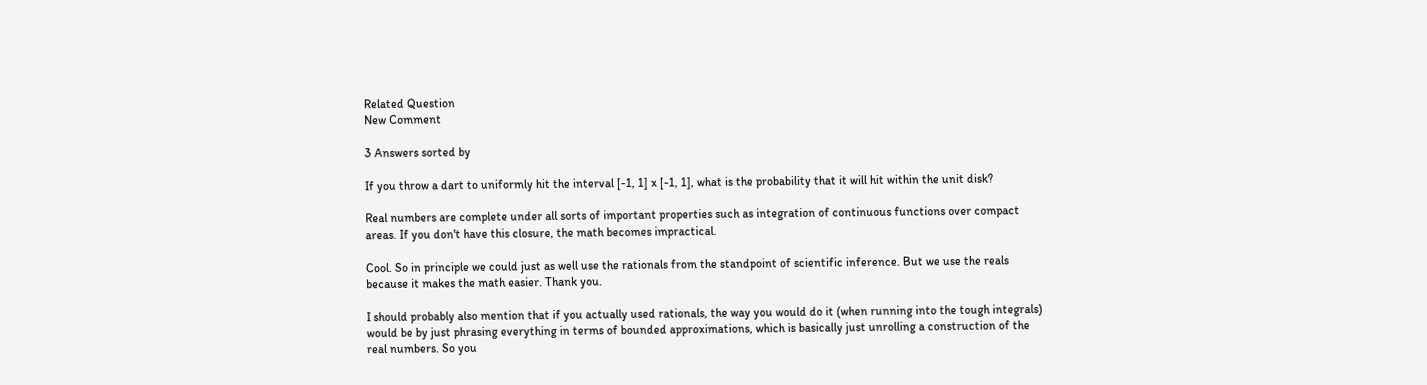Related Question
New Comment

3 Answers sorted by

If you throw a dart to uniformly hit the interval [-1, 1] x [-1, 1], what is the probability that it will hit within the unit disk?

Real numbers are complete under all sorts of important properties such as integration of continuous functions over compact areas. If you don't have this closure, the math becomes impractical.

Cool. So in principle we could just as well use the rationals from the standpoint of scientific inference. But we use the reals because it makes the math easier. Thank you.

I should probably also mention that if you actually used rationals, the way you would do it (when running into the tough integrals) would be by just phrasing everything in terms of bounded approximations, which is basically just unrolling a construction of the real numbers. So you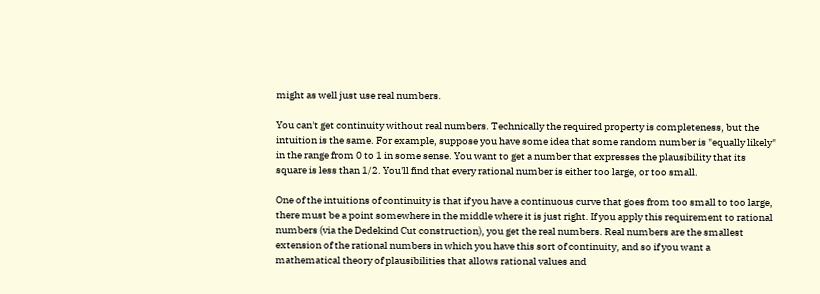might as well just use real numbers.

You can't get continuity without real numbers. Technically the required property is completeness, but the intuition is the same. For example, suppose you have some idea that some random number is "equally likely" in the range from 0 to 1 in some sense. You want to get a number that expresses the plausibility that its square is less than 1/2. You'll find that every rational number is either too large, or too small.

One of the intuitions of continuity is that if you have a continuous curve that goes from too small to too large, there must be a point somewhere in the middle where it is just right. If you apply this requirement to rational numbers (via the Dedekind Cut construction), you get the real numbers. Real numbers are the smallest extension of the rational numbers in which you have this sort of continuity, and so if you want a mathematical theory of plausibilities that allows rational values and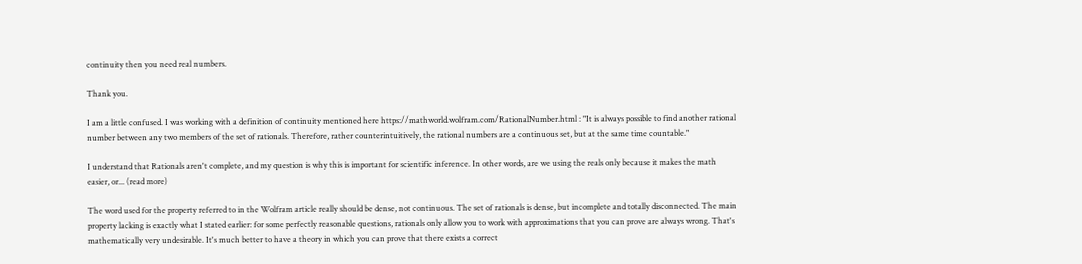continuity then you need real numbers.

Thank you.

I am a little confused. I was working with a definition of continuity mentioned here https://mathworld.wolfram.com/RationalNumber.html : "It is always possible to find another rational number between any two members of the set of rationals. Therefore, rather counterintuitively, the rational numbers are a continuous set, but at the same time countable."

I understand that Rationals aren't complete, and my question is why this is important for scientific inference. In other words, are we using the reals only because it makes the math easier, or... (read more)

The word used for the property referred to in the Wolfram article really should be dense, not continuous. The set of rationals is dense, but incomplete and totally disconnected. The main property lacking is exactly what I stated earlier: for some perfectly reasonable questions, rationals only allow you to work with approximations that you can prove are always wrong. That's mathematically very undesirable. It's much better to have a theory in which you can prove that there exists a correct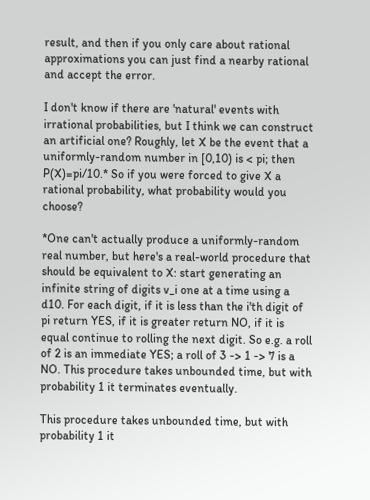result, and then if you only care about rational approximations you can just find a nearby rational and accept the error.

I don't know if there are 'natural' events with irrational probabilities, but I think we can construct an artificial one? Roughly, let X be the event that a uniformly-random number in [0,10) is < pi; then P(X)=pi/10.* So if you were forced to give X a rational probability, what probability would you choose?

*One can't actually produce a uniformly-random real number, but here's a real-world procedure that should be equivalent to X: start generating an infinite string of digits v_i one at a time using a d10. For each digit, if it is less than the i'th digit of pi return YES, if it is greater return NO, if it is equal continue to rolling the next digit. So e.g. a roll of 2 is an immediate YES; a roll of 3 -> 1 -> 7 is a NO. This procedure takes unbounded time, but with probability 1 it terminates eventually.

This procedure takes unbounded time, but with probability 1 it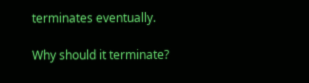terminates eventually.

Why should it terminate?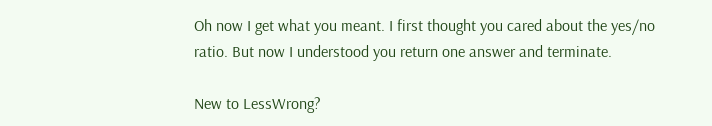Oh now I get what you meant. I first thought you cared about the yes/no ratio. But now I understood you return one answer and terminate.

New to LessWrong?